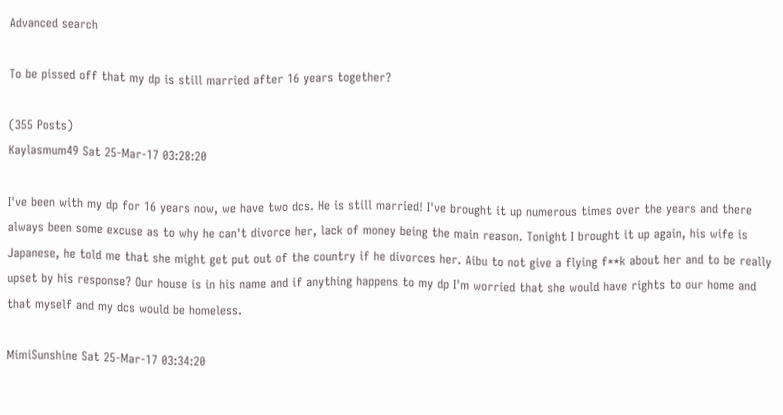Advanced search

To be pissed off that my dp is still married after 16 years together?

(355 Posts)
Kaylasmum49 Sat 25-Mar-17 03:28:20

I've been with my dp for 16 years now, we have two dcs. He is still married! I've brought it up numerous times over the years and there always been some excuse as to why he can't divorce her, lack of money being the main reason. Tonight I brought it up again, his wife is Japanese, he told me that she might get put out of the country if he divorces her. Aibu to not give a flying f**k about her and to be really upset by his response? Our house is in his name and if anything happens to my dp I'm worried that she would have rights to our home and that myself and my dcs would be homeless.

MimiSunshine Sat 25-Mar-17 03:34:20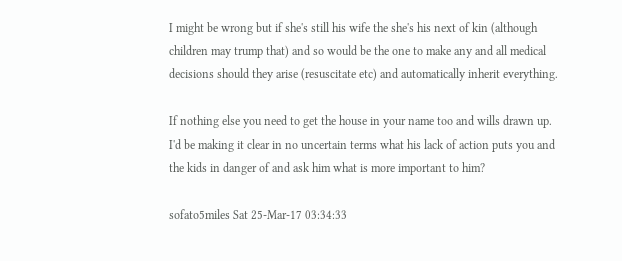I might be wrong but if she's still his wife the she's his next of kin (although children may trump that) and so would be the one to make any and all medical decisions should they arise (resuscitate etc) and automatically inherit everything.

If nothing else you need to get the house in your name too and wills drawn up. I'd be making it clear in no uncertain terms what his lack of action puts you and the kids in danger of and ask him what is more important to him?

sofato5miles Sat 25-Mar-17 03:34:33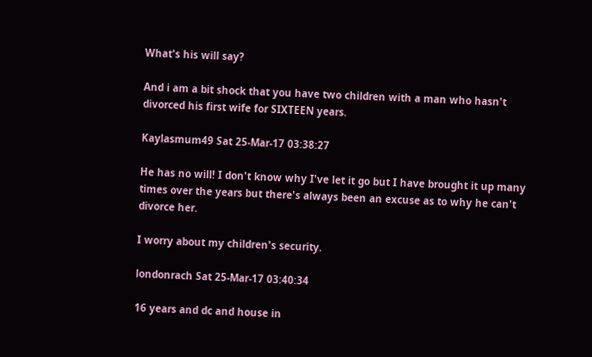What's his will say?

And i am a bit shock that you have two children with a man who hasn't divorced his first wife for SIXTEEN years.

Kaylasmum49 Sat 25-Mar-17 03:38:27

He has no will! I don't know why I've let it go but I have brought it up many times over the years but there's always been an excuse as to why he can't divorce her.

I worry about my children's security.

londonrach Sat 25-Mar-17 03:40:34

16 years and dc and house in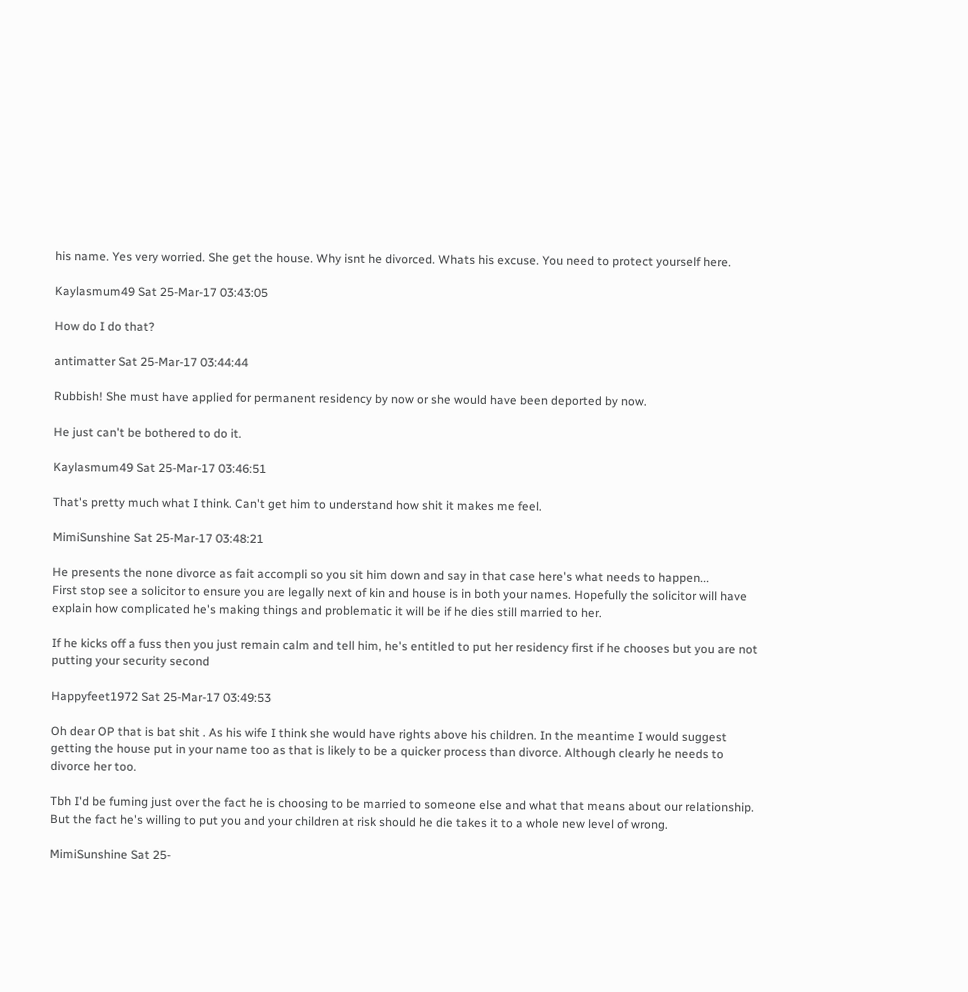his name. Yes very worried. She get the house. Why isnt he divorced. Whats his excuse. You need to protect yourself here.

Kaylasmum49 Sat 25-Mar-17 03:43:05

How do I do that?

antimatter Sat 25-Mar-17 03:44:44

Rubbish! She must have applied for permanent residency by now or she would have been deported by now.

He just can't be bothered to do it.

Kaylasmum49 Sat 25-Mar-17 03:46:51

That's pretty much what I think. Can't get him to understand how shit it makes me feel.

MimiSunshine Sat 25-Mar-17 03:48:21

He presents the none divorce as fait accompli so you sit him down and say in that case here's what needs to happen...
First stop see a solicitor to ensure you are legally next of kin and house is in both your names. Hopefully the solicitor will have explain how complicated he's making things and problematic it will be if he dies still married to her.

If he kicks off a fuss then you just remain calm and tell him, he's entitled to put her residency first if he chooses but you are not putting your security second

Happyfeet1972 Sat 25-Mar-17 03:49:53

Oh dear OP that is bat shit . As his wife I think she would have rights above his children. In the meantime I would suggest getting the house put in your name too as that is likely to be a quicker process than divorce. Although clearly he needs to divorce her too.

Tbh I'd be fuming just over the fact he is choosing to be married to someone else and what that means about our relationship. But the fact he's willing to put you and your children at risk should he die takes it to a whole new level of wrong.

MimiSunshine Sat 25-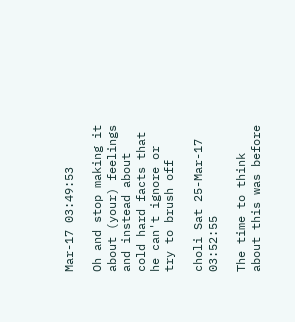Mar-17 03:49:53

Oh and stop making it about (your) feelings and instead about cold hard facts that he can't ignore or try to brush off

choli Sat 25-Mar-17 03:52:55

The time to think about this was before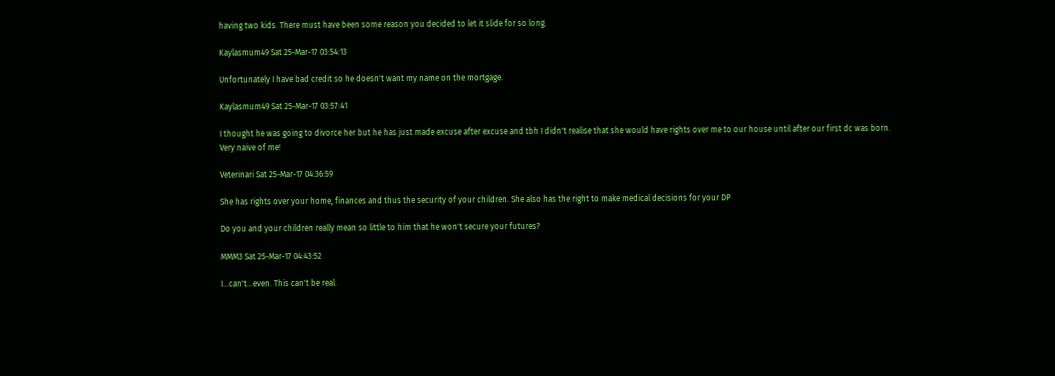having two kids. There must have been some reason you decided to let it slide for so long.

Kaylasmum49 Sat 25-Mar-17 03:54:13

Unfortunately I have bad credit so he doesn't want my name on the mortgage.

Kaylasmum49 Sat 25-Mar-17 03:57:41

I thought he was going to divorce her but he has just made excuse after excuse and tbh I didn't realise that she would have rights over me to our house until after our first dc was born.
Very naive of me!

Veterinari Sat 25-Mar-17 04:36:59

She has rights over your home, finances and thus the security of your children. She also has the right to make medical decisions for your DP

Do you and your children really mean so little to him that he won't secure your futures?

MMM3 Sat 25-Mar-17 04:43:52

I...can't...even. This can't be real.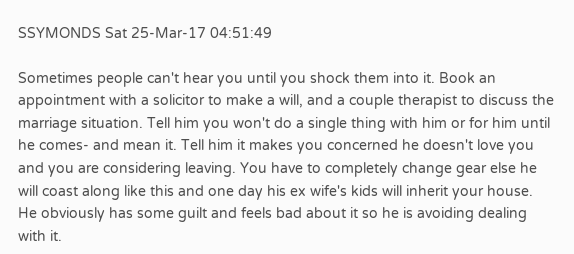SSYMONDS Sat 25-Mar-17 04:51:49

Sometimes people can't hear you until you shock them into it. Book an appointment with a solicitor to make a will, and a couple therapist to discuss the marriage situation. Tell him you won't do a single thing with him or for him until he comes- and mean it. Tell him it makes you concerned he doesn't love you and you are considering leaving. You have to completely change gear else he will coast along like this and one day his ex wife's kids will inherit your house.
He obviously has some guilt and feels bad about it so he is avoiding dealing with it.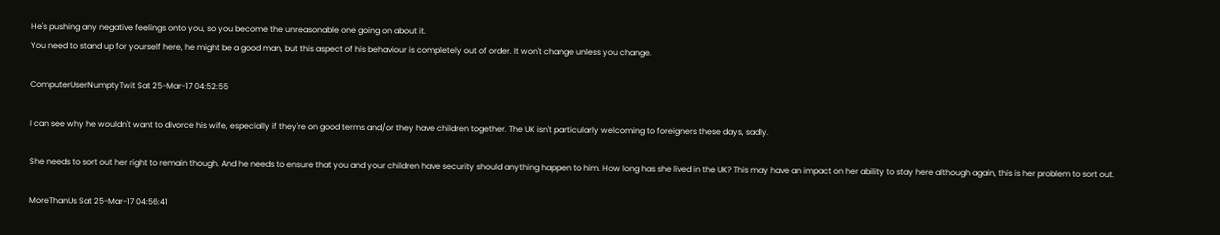He's pushing any negative feelings onto you, so you become the unreasonable one going on about it.
You need to stand up for yourself here, he might be a good man, but this aspect of his behaviour is completely out of order. It won't change unless you change.

ComputerUserNumptyTwit Sat 25-Mar-17 04:52:55

I can see why he wouldn't want to divorce his wife, especially if they're on good terms and/or they have children together. The UK isn't particularly welcoming to foreigners these days, sadly.

She needs to sort out her right to remain though. And he needs to ensure that you and your children have security should anything happen to him. How long has she lived in the UK? This may have an impact on her ability to stay here although again, this is her problem to sort out.

MoreThanUs Sat 25-Mar-17 04:56:41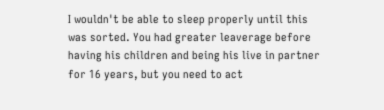I wouldn't be able to sleep properly until this was sorted. You had greater leaverage before having his children and being his live in partner for 16 years, but you need to act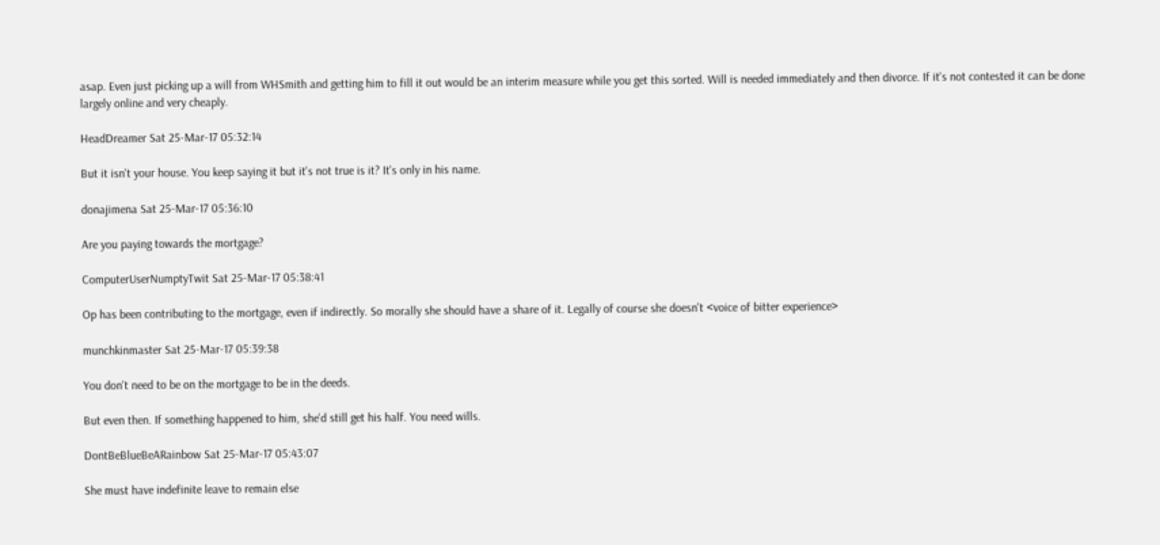asap. Even just picking up a will from WHSmith and getting him to fill it out would be an interim measure while you get this sorted. Will is needed immediately and then divorce. If it's not contested it can be done largely online and very cheaply.

HeadDreamer Sat 25-Mar-17 05:32:14

But it isn't your house. You keep saying it but it's not true is it? It's only in his name.

donajimena Sat 25-Mar-17 05:36:10

Are you paying towards the mortgage?

ComputerUserNumptyTwit Sat 25-Mar-17 05:38:41

Op has been contributing to the mortgage, even if indirectly. So morally she should have a share of it. Legally of course she doesn't <voice of bitter experience>

munchkinmaster Sat 25-Mar-17 05:39:38

You don't need to be on the mortgage to be in the deeds.

But even then. If something happened to him, she'd still get his half. You need wills.

DontBeBlueBeARainbow Sat 25-Mar-17 05:43:07

She must have indefinite leave to remain else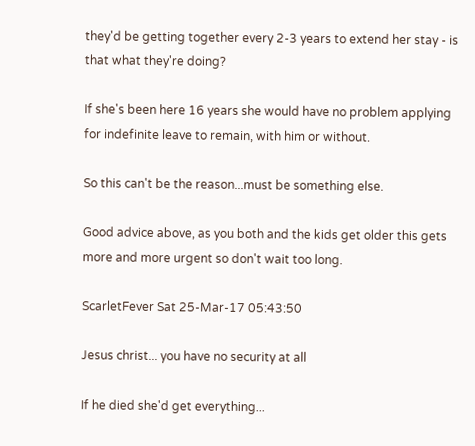they'd be getting together every 2-3 years to extend her stay - is that what they're doing?

If she's been here 16 years she would have no problem applying for indefinite leave to remain, with him or without.

So this can't be the reason...must be something else.

Good advice above, as you both and the kids get older this gets more and more urgent so don't wait too long.

ScarletFever Sat 25-Mar-17 05:43:50

Jesus christ... you have no security at all

If he died she'd get everything...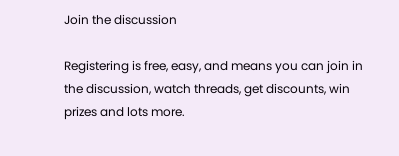Join the discussion

Registering is free, easy, and means you can join in the discussion, watch threads, get discounts, win prizes and lots more.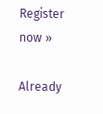Register now »

Already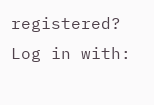registered? Log in with: